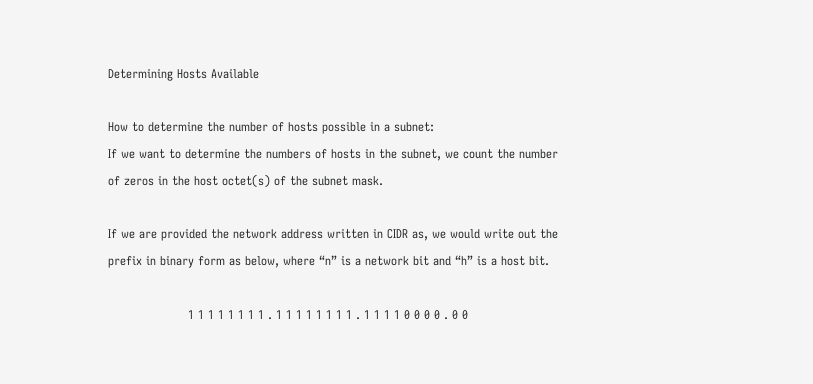Determining Hosts Available

How to determine the number of hosts possible in a subnet:
If we want to determine the numbers of hosts in the subnet, we count the number of zeros in the host octet(s) of the subnet mask.

If we are provided the network address written in CIDR as, we would write out the prefix in binary form as below, where “n” is a network bit and “h” is a host bit.

                    1 1 1 1 1 1 1 1 . 1 1 1 1 1 1 1 1 . 1 1 1 1 0 0 0 0 . 0 0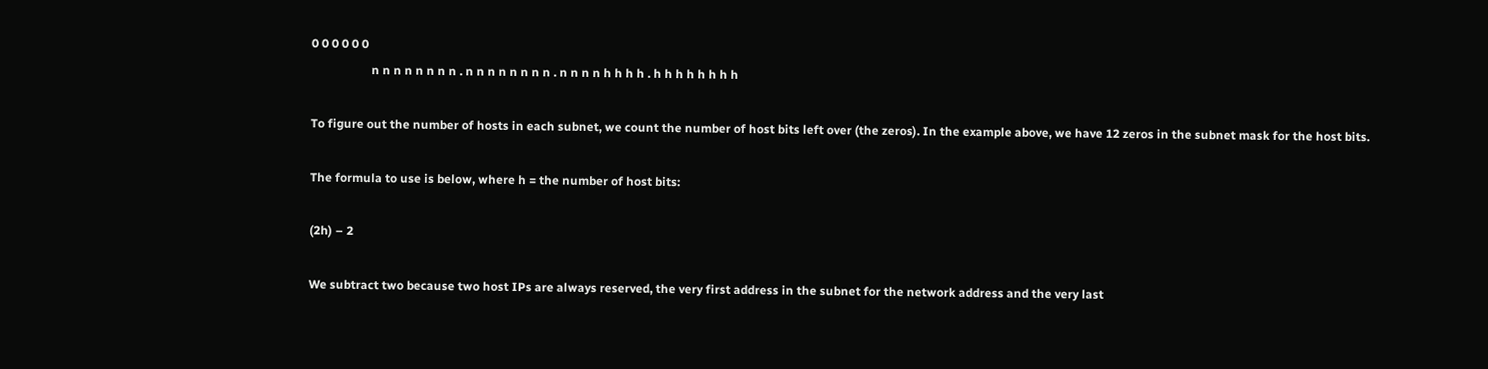0 0 0 0 0 0
                    n n n n n n n n . n n n n n n n n . n n n n h h h h . h h h h h h h h

To figure out the number of hosts in each subnet, we count the number of host bits left over (the zeros). In the example above, we have 12 zeros in the subnet mask for the host bits.

The formula to use is below, where h = the number of host bits:

(2h) – 2

We subtract two because two host IPs are always reserved, the very first address in the subnet for the network address and the very last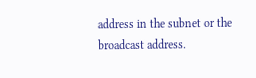address in the subnet or the broadcast address.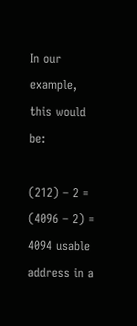In our example, this would be:

(212) – 2 = (4096 – 2) = 4094 usable address in a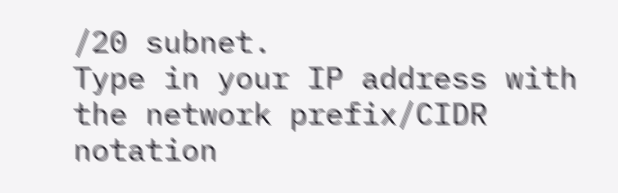/20 subnet.
Type in your IP address with the network prefix/CIDR notation